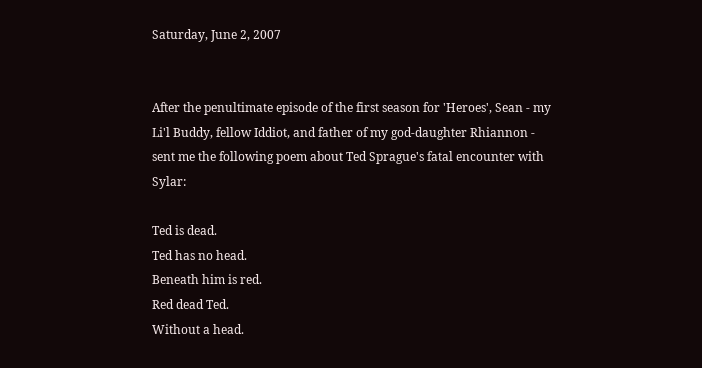Saturday, June 2, 2007


After the penultimate episode of the first season for 'Heroes', Sean - my Li'l Buddy, fellow Iddiot, and father of my god-daughter Rhiannon - sent me the following poem about Ted Sprague's fatal encounter with Sylar:

Ted is dead.
Ted has no head.
Beneath him is red.
Red dead Ted.
Without a head.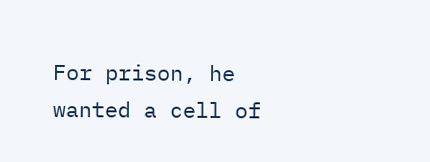For prison, he wanted a cell of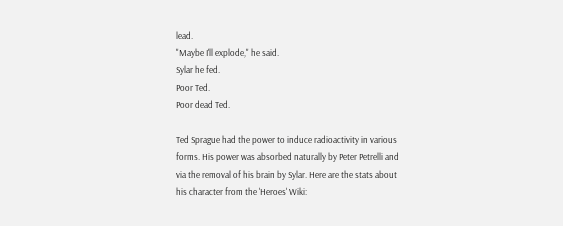lead.
"Maybe I'll explode," he said.
Sylar he fed.
Poor Ted.
Poor dead Ted.

Ted Sprague had the power to induce radioactivity in various forms. His power was absorbed naturally by Peter Petrelli and via the removal of his brain by Sylar. Here are the stats about his character from the 'Heroes' Wiki: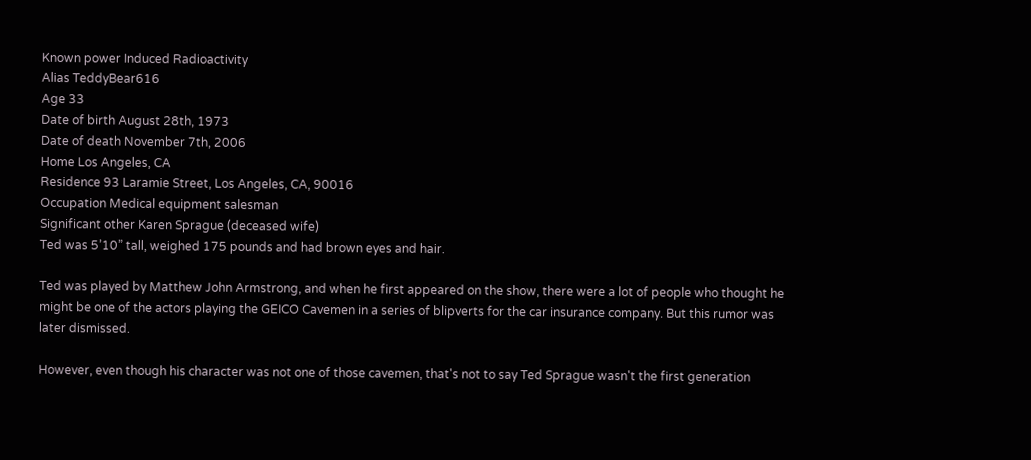Known power Induced Radioactivity
Alias TeddyBear616
Age 33
Date of birth August 28th, 1973
Date of death November 7th, 2006
Home Los Angeles, CA
Residence 93 Laramie Street, Los Angeles, CA, 90016
Occupation Medical equipment salesman
Significant other Karen Sprague (deceased wife)
Ted was 5’10” tall, weighed 175 pounds and had brown eyes and hair.

Ted was played by Matthew John Armstrong, and when he first appeared on the show, there were a lot of people who thought he might be one of the actors playing the GEICO Cavemen in a series of blipverts for the car insurance company. But this rumor was later dismissed.

However, even though his character was not one of those cavemen, that's not to say Ted Sprague wasn't the first generation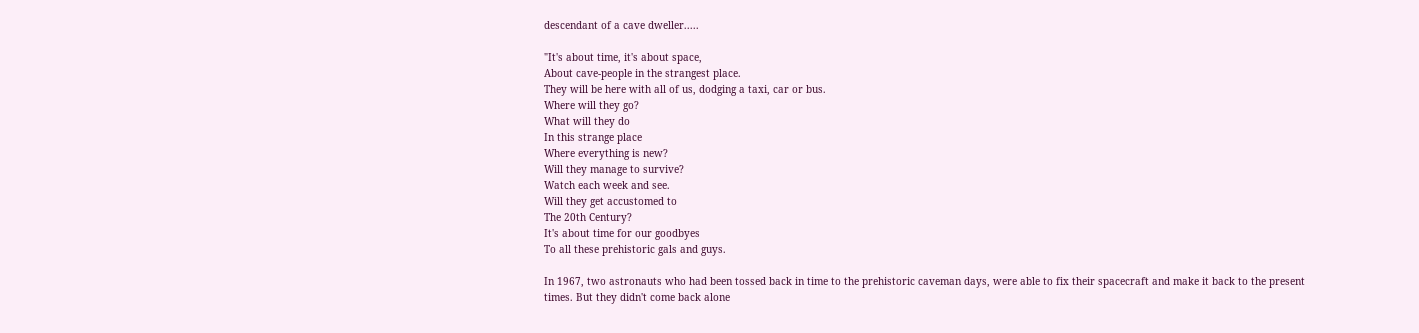descendant of a cave dweller.....

"It's about time, it's about space,
About cave-people in the strangest place.
They will be here with all of us, dodging a taxi, car or bus.
Where will they go?
What will they do
In this strange place
Where everything is new?
Will they manage to survive?
Watch each week and see.
Will they get accustomed to
The 20th Century?
It's about time for our goodbyes
To all these prehistoric gals and guys.

In 1967, two astronauts who had been tossed back in time to the prehistoric caveman days, were able to fix their spacecraft and make it back to the present times. But they didn't come back alone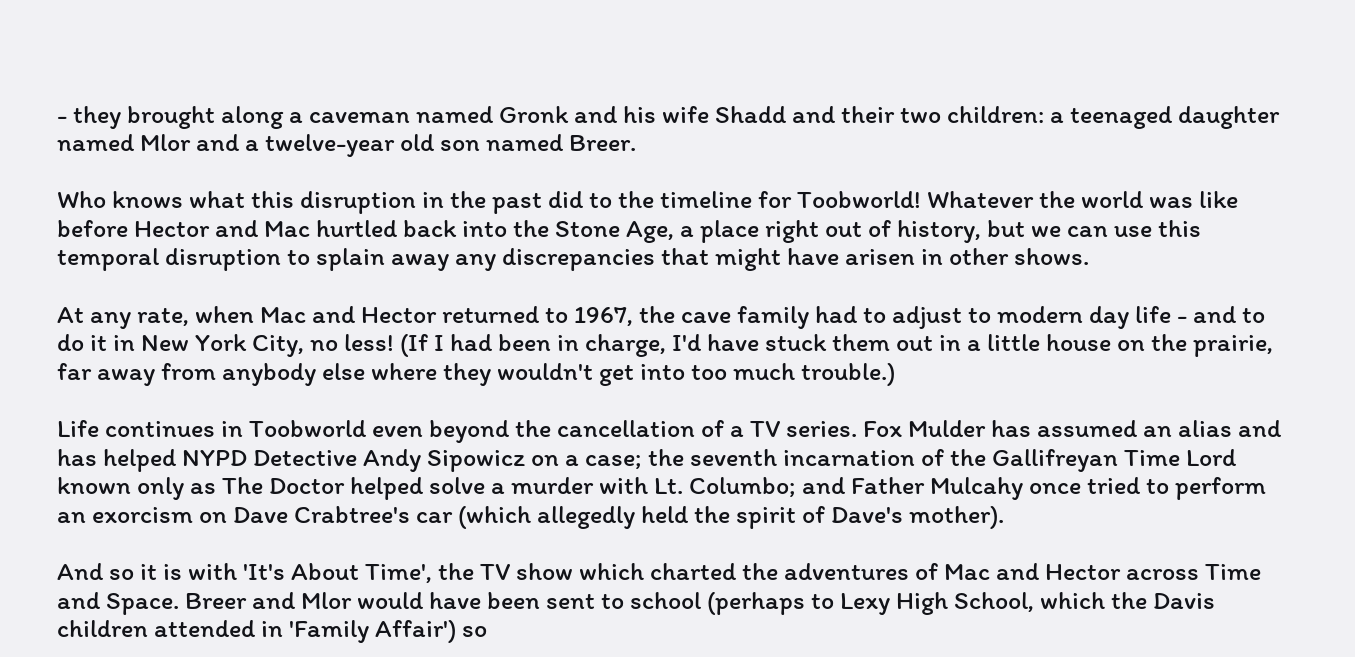- they brought along a caveman named Gronk and his wife Shadd and their two children: a teenaged daughter named Mlor and a twelve-year old son named Breer.

Who knows what this disruption in the past did to the timeline for Toobworld! Whatever the world was like before Hector and Mac hurtled back into the Stone Age, a place right out of history, but we can use this temporal disruption to splain away any discrepancies that might have arisen in other shows.

At any rate, when Mac and Hector returned to 1967, the cave family had to adjust to modern day life - and to do it in New York City, no less! (If I had been in charge, I'd have stuck them out in a little house on the prairie, far away from anybody else where they wouldn't get into too much trouble.)

Life continues in Toobworld even beyond the cancellation of a TV series. Fox Mulder has assumed an alias and has helped NYPD Detective Andy Sipowicz on a case; the seventh incarnation of the Gallifreyan Time Lord known only as The Doctor helped solve a murder with Lt. Columbo; and Father Mulcahy once tried to perform an exorcism on Dave Crabtree's car (which allegedly held the spirit of Dave's mother).

And so it is with 'It's About Time', the TV show which charted the adventures of Mac and Hector across Time and Space. Breer and Mlor would have been sent to school (perhaps to Lexy High School, which the Davis children attended in 'Family Affair') so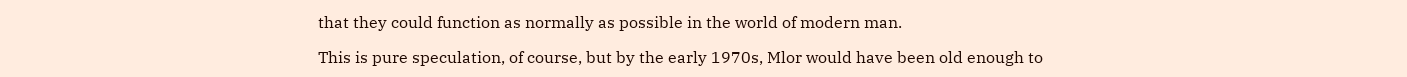that they could function as normally as possible in the world of modern man.

This is pure speculation, of course, but by the early 1970s, Mlor would have been old enough to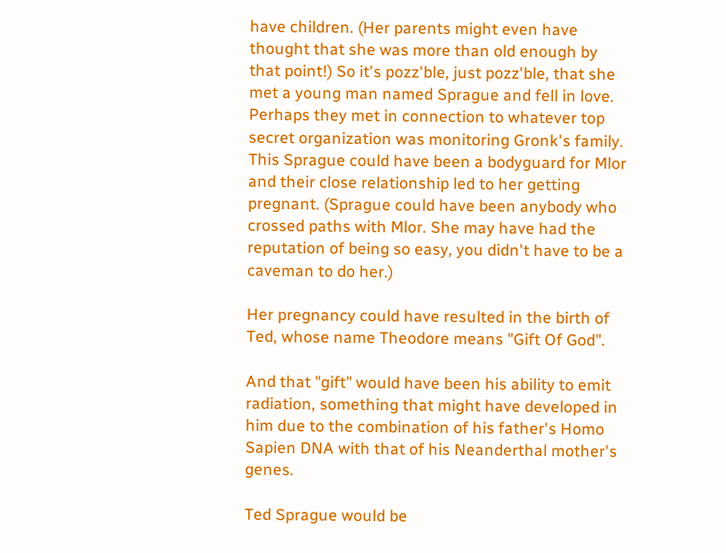have children. (Her parents might even have thought that she was more than old enough by that point!) So it's pozz'ble, just pozz'ble, that she met a young man named Sprague and fell in love. Perhaps they met in connection to whatever top secret organization was monitoring Gronk's family. This Sprague could have been a bodyguard for Mlor and their close relationship led to her getting pregnant. (Sprague could have been anybody who crossed paths with Mlor. She may have had the reputation of being so easy, you didn't have to be a caveman to do her.)

Her pregnancy could have resulted in the birth of Ted, whose name Theodore means "Gift Of God".

And that "gift" would have been his ability to emit radiation, something that might have developed in him due to the combination of his father's Homo Sapien DNA with that of his Neanderthal mother's genes.

Ted Sprague would be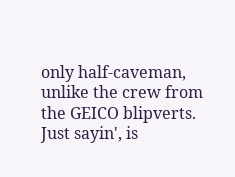only half-caveman, unlike the crew from the GEICO blipverts.
Just sayin', is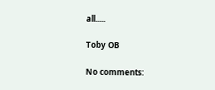all.....

Toby OB

No comments: